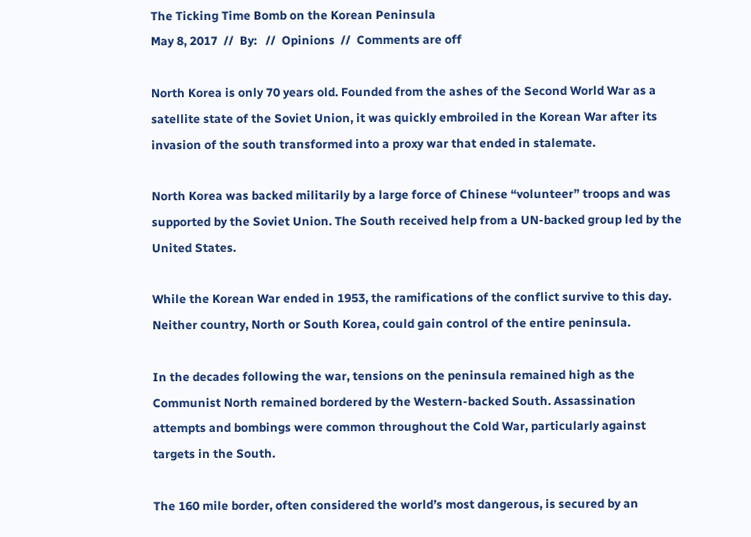The Ticking Time Bomb on the Korean Peninsula
May 8, 2017  //  By:   //  Opinions  //  Comments are off

North Korea is only 70 years old. Founded from the ashes of the Second World War as a satellite state of the Soviet Union, it was quickly embroiled in the Korean War after its invasion of the south transformed into a proxy war that ended in stalemate.

North Korea was backed militarily by a large force of Chinese “volunteer” troops and was supported by the Soviet Union. The South received help from a UN-backed group led by the United States.

While the Korean War ended in 1953, the ramifications of the conflict survive to this day. Neither country, North or South Korea, could gain control of the entire peninsula.

In the decades following the war, tensions on the peninsula remained high as the Communist North remained bordered by the Western-backed South. Assassination attempts and bombings were common throughout the Cold War, particularly against targets in the South.

The 160 mile border, often considered the world’s most dangerous, is secured by an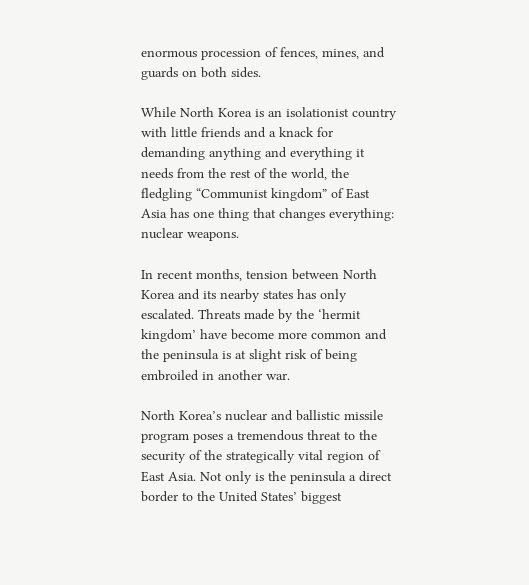enormous procession of fences, mines, and guards on both sides.

While North Korea is an isolationist country with little friends and a knack for demanding anything and everything it needs from the rest of the world, the fledgling “Communist kingdom” of East Asia has one thing that changes everything: nuclear weapons.

In recent months, tension between North Korea and its nearby states has only escalated. Threats made by the ‘hermit kingdom’ have become more common and the peninsula is at slight risk of being embroiled in another war.

North Korea’s nuclear and ballistic missile program poses a tremendous threat to the security of the strategically vital region of East Asia. Not only is the peninsula a direct border to the United States’ biggest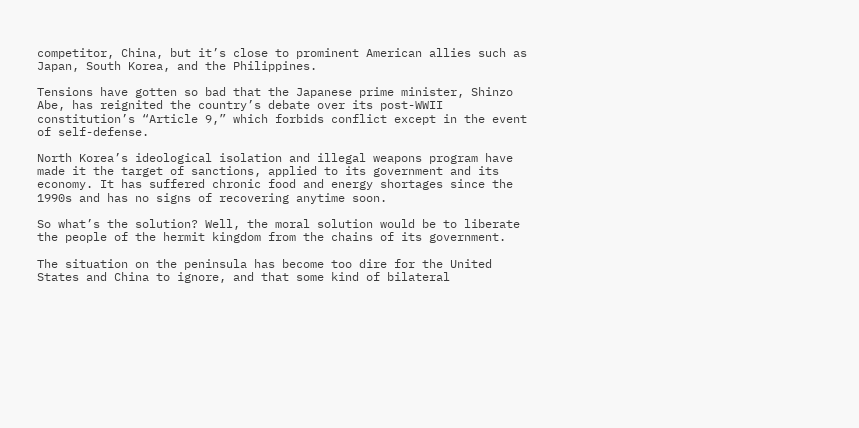competitor, China, but it’s close to prominent American allies such as Japan, South Korea, and the Philippines.

Tensions have gotten so bad that the Japanese prime minister, Shinzo Abe, has reignited the country’s debate over its post-WWII constitution’s “Article 9,” which forbids conflict except in the event of self-defense.

North Korea’s ideological isolation and illegal weapons program have made it the target of sanctions, applied to its government and its economy. It has suffered chronic food and energy shortages since the 1990s and has no signs of recovering anytime soon.

So what’s the solution? Well, the moral solution would be to liberate the people of the hermit kingdom from the chains of its government.

The situation on the peninsula has become too dire for the United States and China to ignore, and that some kind of bilateral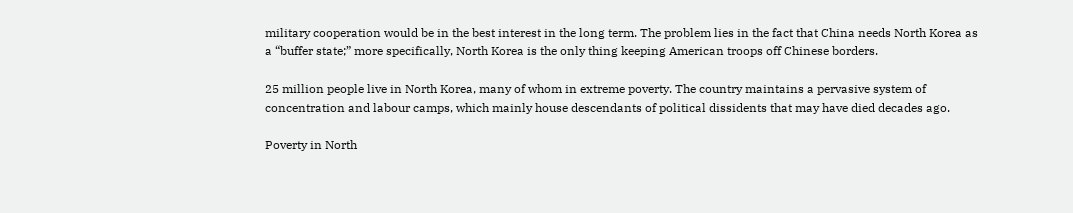military cooperation would be in the best interest in the long term. The problem lies in the fact that China needs North Korea as a “buffer state;” more specifically, North Korea is the only thing keeping American troops off Chinese borders.

25 million people live in North Korea, many of whom in extreme poverty. The country maintains a pervasive system of concentration and labour camps, which mainly house descendants of political dissidents that may have died decades ago.

Poverty in North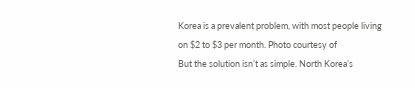Korea is a prevalent problem, with most people living on $2 to $3 per month. Photo courtesy of
But the solution isn’t as simple. North Korea’s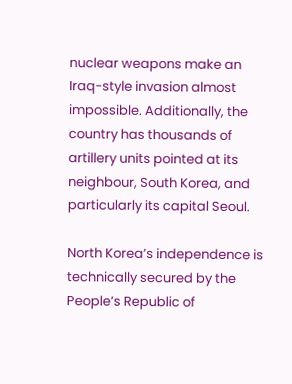nuclear weapons make an Iraq-style invasion almost impossible. Additionally, the country has thousands of artillery units pointed at its neighbour, South Korea, and particularly its capital Seoul.

North Korea’s independence is technically secured by the People’s Republic of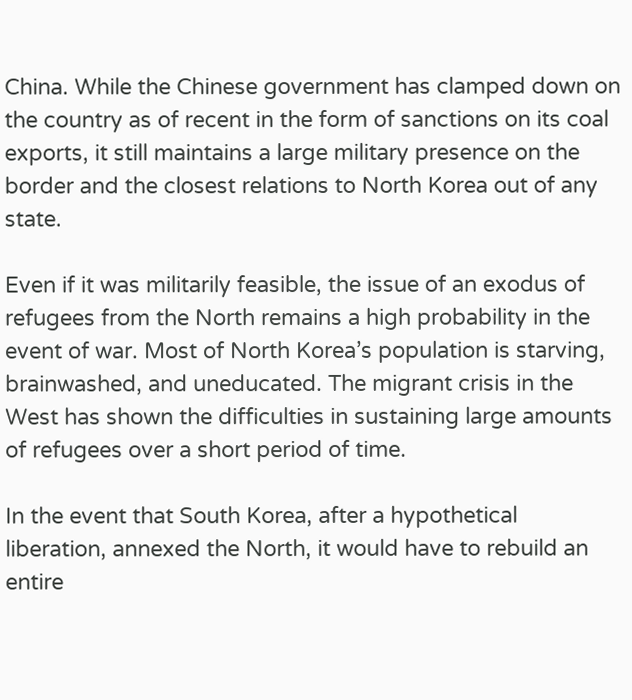China. While the Chinese government has clamped down on the country as of recent in the form of sanctions on its coal exports, it still maintains a large military presence on the border and the closest relations to North Korea out of any state.

Even if it was militarily feasible, the issue of an exodus of refugees from the North remains a high probability in the event of war. Most of North Korea’s population is starving, brainwashed, and uneducated. The migrant crisis in the West has shown the difficulties in sustaining large amounts of refugees over a short period of time.

In the event that South Korea, after a hypothetical liberation, annexed the North, it would have to rebuild an entire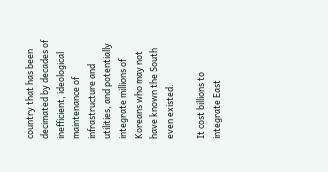country that has been decimated by decades of inefficient, ideological maintenance of infrastructure and utilities, and potentially integrate millions of Koreans who may not have known the South even existed.

It cost billions to integrate East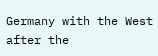Germany with the West after the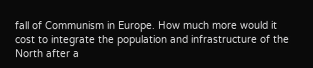fall of Communism in Europe. How much more would it cost to integrate the population and infrastructure of the North after a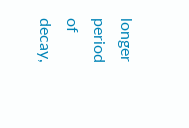longer period of decay,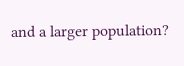and a larger population?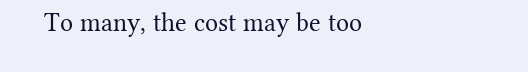To many, the cost may be too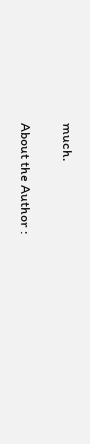much.

About the Author :